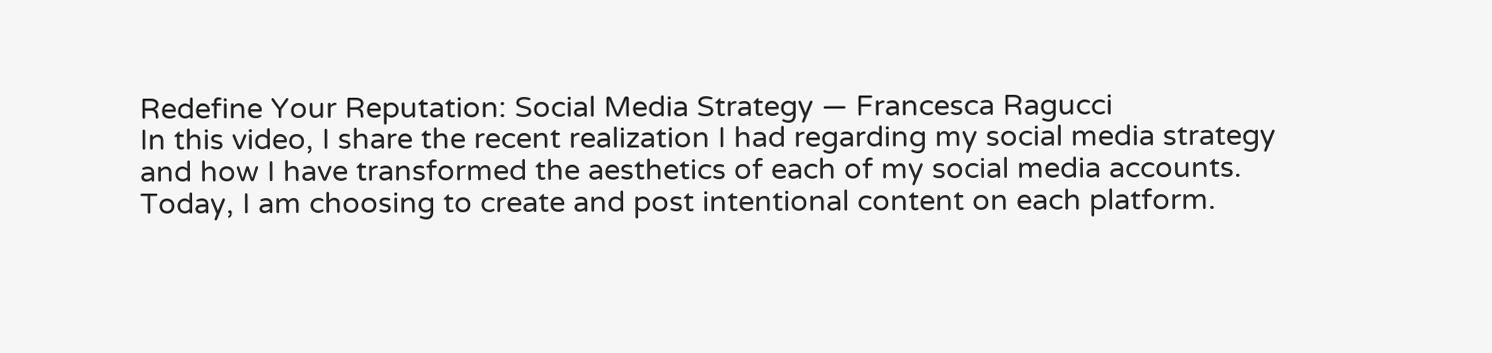Redefine Your Reputation: Social Media Strategy — Francesca Ragucci
In this video, I share the recent realization I had regarding my social media strategy and how I have transformed the aesthetics of each of my social media accounts. Today, I am choosing to create and post intentional content on each platform.